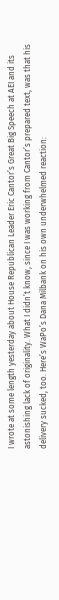I wrote at some length yesterday about House Republican Leader Eric Cantor’s Great Big Speech at AEI and its astonishing lack of originality. What I didn’t know, since I was working from Cantor’s prepared text, was that his delivery sucked, too. Here’s WaPo’s Dana Milbank on his own underwhelmed reaction: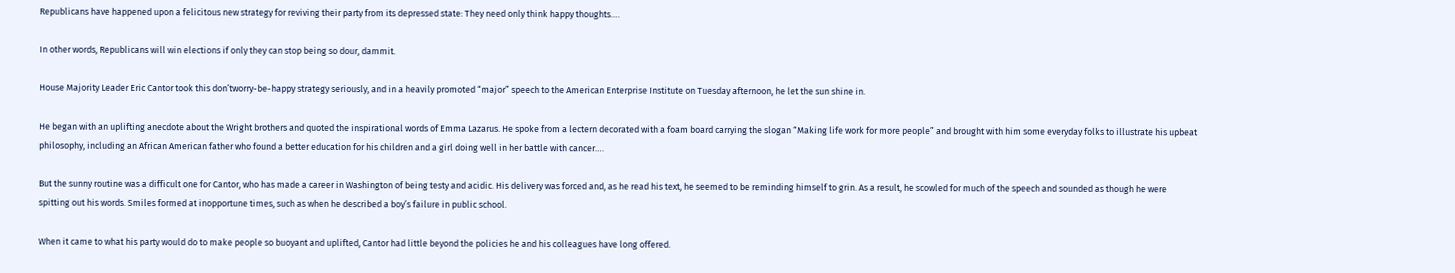Republicans have happened upon a felicitous new strategy for reviving their party from its depressed state: They need only think happy thoughts….

In other words, Republicans will win elections if only they can stop being so dour, dammit.

House Majority Leader Eric Cantor took this don’tworry-be-happy strategy seriously, and in a heavily promoted “major” speech to the American Enterprise Institute on Tuesday afternoon, he let the sun shine in.

He began with an uplifting anecdote about the Wright brothers and quoted the inspirational words of Emma Lazarus. He spoke from a lectern decorated with a foam board carrying the slogan “Making life work for more people” and brought with him some everyday folks to illustrate his upbeat philosophy, including an African American father who found a better education for his children and a girl doing well in her battle with cancer….

But the sunny routine was a difficult one for Cantor, who has made a career in Washington of being testy and acidic. His delivery was forced and, as he read his text, he seemed to be reminding himself to grin. As a result, he scowled for much of the speech and sounded as though he were spitting out his words. Smiles formed at inopportune times, such as when he described a boy’s failure in public school.

When it came to what his party would do to make people so buoyant and uplifted, Cantor had little beyond the policies he and his colleagues have long offered.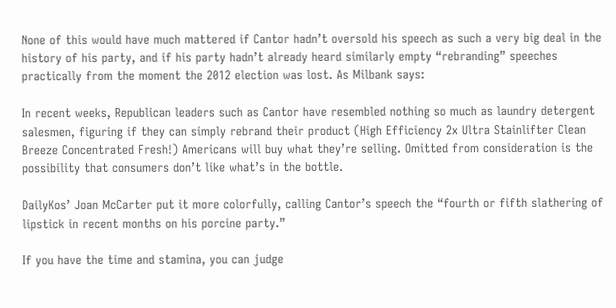None of this would have much mattered if Cantor hadn’t oversold his speech as such a very big deal in the history of his party, and if his party hadn’t already heard similarly empty “rebranding” speeches practically from the moment the 2012 election was lost. As Milbank says:

In recent weeks, Republican leaders such as Cantor have resembled nothing so much as laundry detergent salesmen, figuring if they can simply rebrand their product (High Efficiency 2x Ultra Stainlifter Clean Breeze Concentrated Fresh!) Americans will buy what they’re selling. Omitted from consideration is the possibility that consumers don’t like what’s in the bottle.

DailyKos’ Joan McCarter put it more colorfully, calling Cantor’s speech the “fourth or fifth slathering of lipstick in recent months on his porcine party.”

If you have the time and stamina, you can judge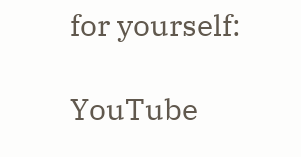for yourself:

YouTube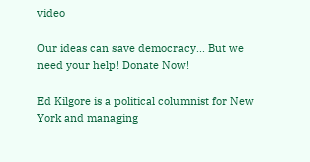video

Our ideas can save democracy... But we need your help! Donate Now!

Ed Kilgore is a political columnist for New York and managing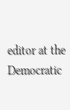editor at the Democratic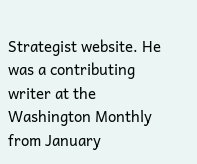Strategist website. He was a contributing writer at the Washington Monthly from January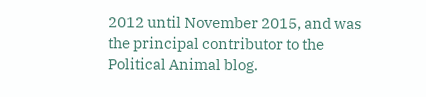2012 until November 2015, and was the principal contributor to the Political Animal blog.